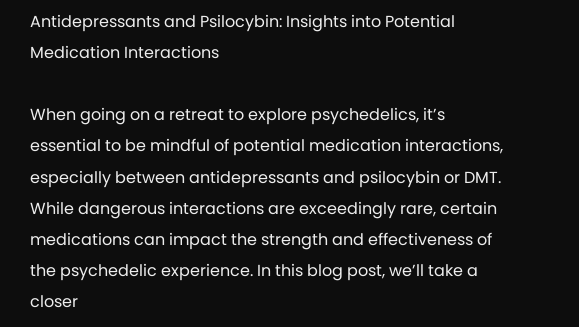Antidepressants and Psilocybin: Insights into Potential Medication Interactions

When going on a retreat to explore psychedelics, it’s essential to be mindful of potential medication interactions, especially between antidepressants and psilocybin or DMT. While dangerous interactions are exceedingly rare, certain medications can impact the strength and effectiveness of the psychedelic experience. In this blog post, we’ll take a closer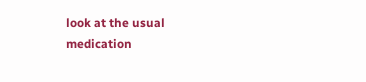look at the usual medication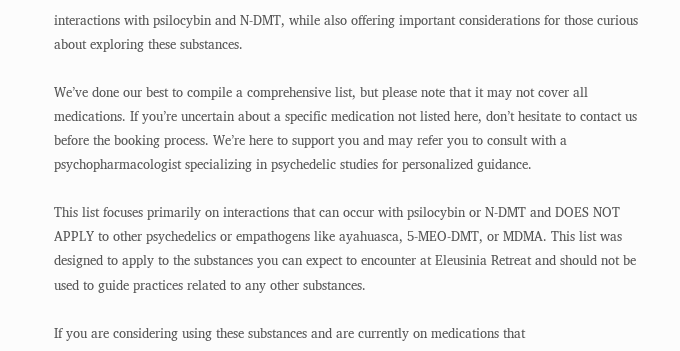interactions with psilocybin and N-DMT, while also offering important considerations for those curious about exploring these substances.

We’ve done our best to compile a comprehensive list, but please note that it may not cover all medications. If you’re uncertain about a specific medication not listed here, don’t hesitate to contact us before the booking process. We’re here to support you and may refer you to consult with a psychopharmacologist specializing in psychedelic studies for personalized guidance.

This list focuses primarily on interactions that can occur with psilocybin or N-DMT and DOES NOT APPLY to other psychedelics or empathogens like ayahuasca, 5-MEO-DMT, or MDMA. This list was designed to apply to the substances you can expect to encounter at Eleusinia Retreat and should not be used to guide practices related to any other substances.

If you are considering using these substances and are currently on medications that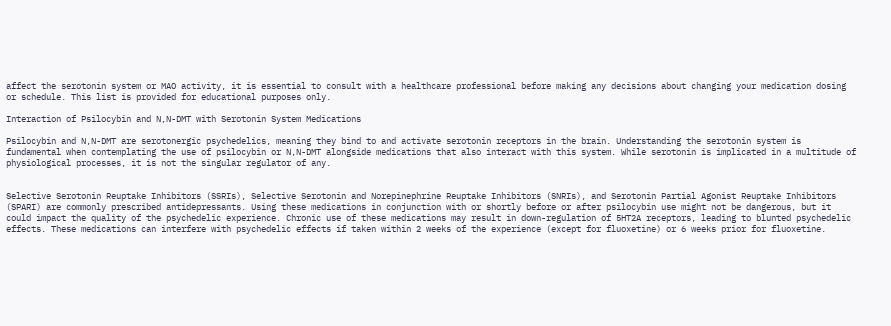affect the serotonin system or MAO activity, it is essential to consult with a healthcare professional before making any decisions about changing your medication dosing or schedule. This list is provided for educational purposes only.

Interaction of Psilocybin and N,N-DMT with Serotonin System Medications

Psilocybin and N,N-DMT are serotonergic psychedelics, meaning they bind to and activate serotonin receptors in the brain. Understanding the serotonin system is fundamental when contemplating the use of psilocybin or N,N-DMT alongside medications that also interact with this system. While serotonin is implicated in a multitude of physiological processes, it is not the singular regulator of any.


Selective Serotonin Reuptake Inhibitors (SSRIs), Selective Serotonin and Norepinephrine Reuptake Inhibitors (SNRIs), and Serotonin Partial Agonist Reuptake Inhibitors (SPARI) are commonly prescribed antidepressants. Using these medications in conjunction with or shortly before or after psilocybin use might not be dangerous, but it could impact the quality of the psychedelic experience. Chronic use of these medications may result in down-regulation of 5HT2A receptors, leading to blunted psychedelic effects. These medications can interfere with psychedelic effects if taken within 2 weeks of the experience (except for fluoxetine) or 6 weeks prior for fluoxetine.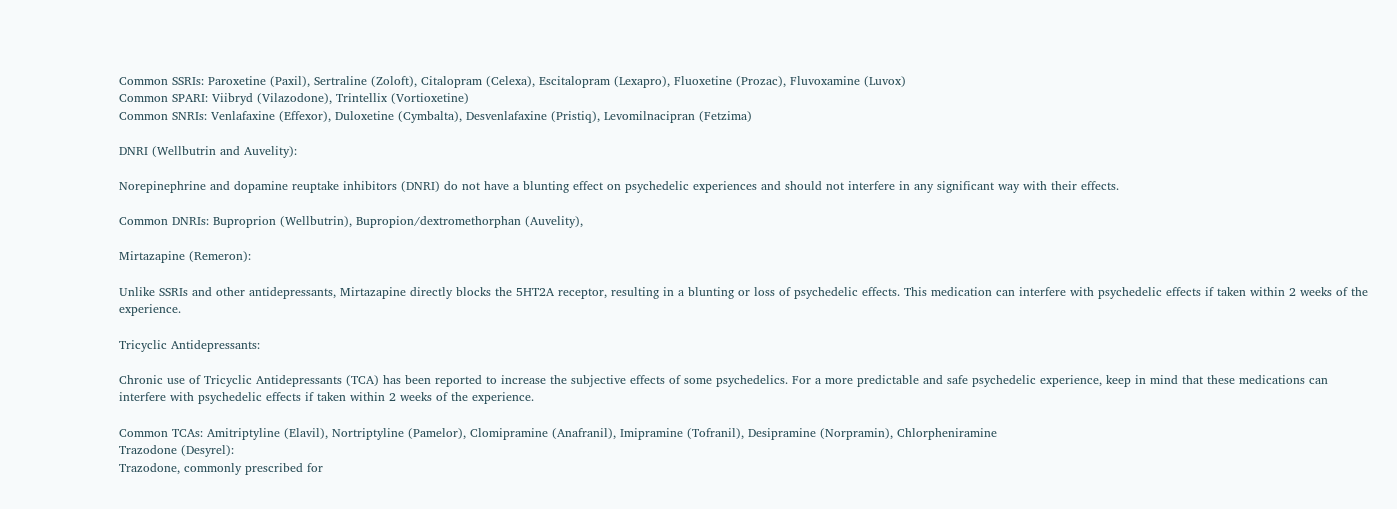Common SSRIs: Paroxetine (Paxil), Sertraline (Zoloft), Citalopram (Celexa), Escitalopram (Lexapro), Fluoxetine (Prozac), Fluvoxamine (Luvox)
Common SPARI: Viibryd (Vilazodone), Trintellix (Vortioxetine)
Common SNRIs: Venlafaxine (Effexor), Duloxetine (Cymbalta), Desvenlafaxine (Pristiq), Levomilnacipran (Fetzima)

DNRI (Wellbutrin and Auvelity):

Norepinephrine and dopamine reuptake inhibitors (DNRI) do not have a blunting effect on psychedelic experiences and should not interfere in any significant way with their effects.

Common DNRIs: Buproprion (Wellbutrin), Bupropion/dextromethorphan (Auvelity),

Mirtazapine (Remeron):

Unlike SSRIs and other antidepressants, Mirtazapine directly blocks the 5HT2A receptor, resulting in a blunting or loss of psychedelic effects. This medication can interfere with psychedelic effects if taken within 2 weeks of the experience.

Tricyclic Antidepressants:

Chronic use of Tricyclic Antidepressants (TCA) has been reported to increase the subjective effects of some psychedelics. For a more predictable and safe psychedelic experience, keep in mind that these medications can interfere with psychedelic effects if taken within 2 weeks of the experience.

Common TCAs: Amitriptyline (Elavil), Nortriptyline (Pamelor), Clomipramine (Anafranil), Imipramine (Tofranil), Desipramine (Norpramin), Chlorpheniramine
Trazodone (Desyrel):
Trazodone, commonly prescribed for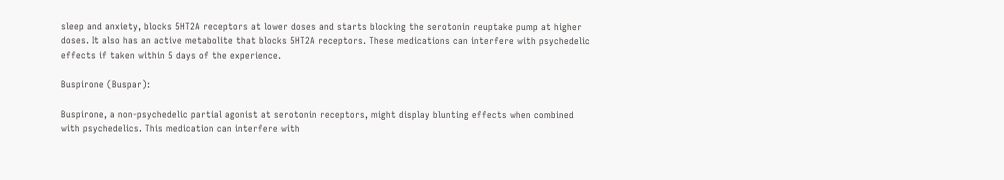sleep and anxiety, blocks 5HT2A receptors at lower doses and starts blocking the serotonin reuptake pump at higher doses. It also has an active metabolite that blocks 5HT2A receptors. These medications can interfere with psychedelic effects if taken within 5 days of the experience.

Buspirone (Buspar):

Buspirone, a non-psychedelic partial agonist at serotonin receptors, might display blunting effects when combined with psychedelics. This medication can interfere with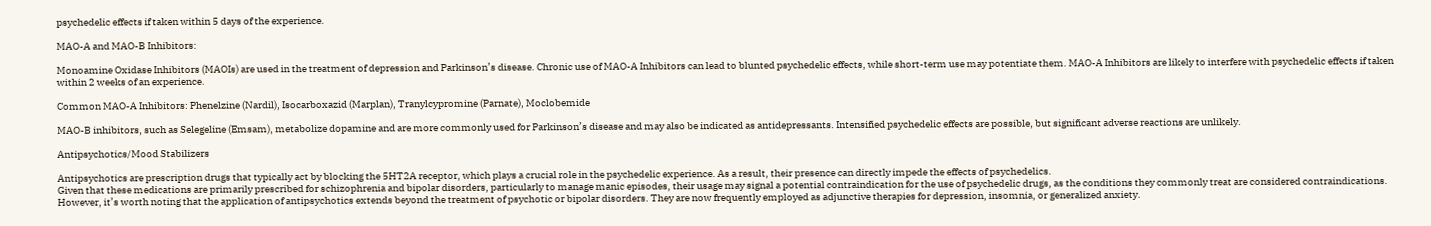psychedelic effects if taken within 5 days of the experience.

MAO-A and MAO-B Inhibitors:

Monoamine Oxidase Inhibitors (MAOIs) are used in the treatment of depression and Parkinson’s disease. Chronic use of MAO-A Inhibitors can lead to blunted psychedelic effects, while short-term use may potentiate them. MAO-A Inhibitors are likely to interfere with psychedelic effects if taken within 2 weeks of an experience.

Common MAO-A Inhibitors: Phenelzine (Nardil), Isocarboxazid (Marplan), Tranylcypromine (Parnate), Moclobemide

MAO-B inhibitors, such as Selegeline (Emsam), metabolize dopamine and are more commonly used for Parkinson’s disease and may also be indicated as antidepressants. Intensified psychedelic effects are possible, but significant adverse reactions are unlikely.

Antipsychotics/Mood Stabilizers

Antipsychotics are prescription drugs that typically act by blocking the 5HT2A receptor, which plays a crucial role in the psychedelic experience. As a result, their presence can directly impede the effects of psychedelics.
Given that these medications are primarily prescribed for schizophrenia and bipolar disorders, particularly to manage manic episodes, their usage may signal a potential contraindication for the use of psychedelic drugs, as the conditions they commonly treat are considered contraindications. However, it’s worth noting that the application of antipsychotics extends beyond the treatment of psychotic or bipolar disorders. They are now frequently employed as adjunctive therapies for depression, insomnia, or generalized anxiety.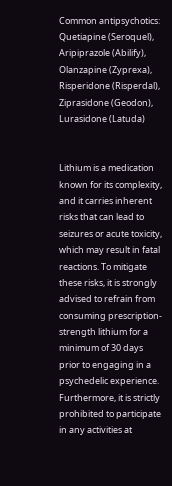Common antipsychotics: Quetiapine (Seroquel), Aripiprazole (Abilify), Olanzapine (Zyprexa), Risperidone (Risperdal), Ziprasidone (Geodon), Lurasidone (Latuda)


Lithium is a medication known for its complexity, and it carries inherent risks that can lead to seizures or acute toxicity, which may result in fatal reactions. To mitigate these risks, it is strongly advised to refrain from consuming prescription-strength lithium for a minimum of 30 days prior to engaging in a psychedelic experience. Furthermore, it is strictly prohibited to participate in any activities at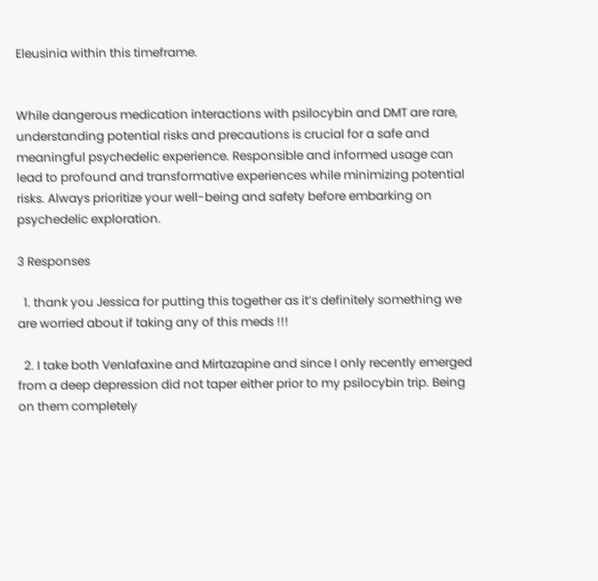Eleusinia within this timeframe.


While dangerous medication interactions with psilocybin and DMT are rare, understanding potential risks and precautions is crucial for a safe and meaningful psychedelic experience. Responsible and informed usage can lead to profound and transformative experiences while minimizing potential risks. Always prioritize your well-being and safety before embarking on psychedelic exploration.

3 Responses

  1. thank you Jessica for putting this together as it’s definitely something we are worried about if taking any of this meds !!!

  2. I take both Venlafaxine and Mirtazapine and since I only recently emerged from a deep depression did not taper either prior to my psilocybin trip. Being on them completely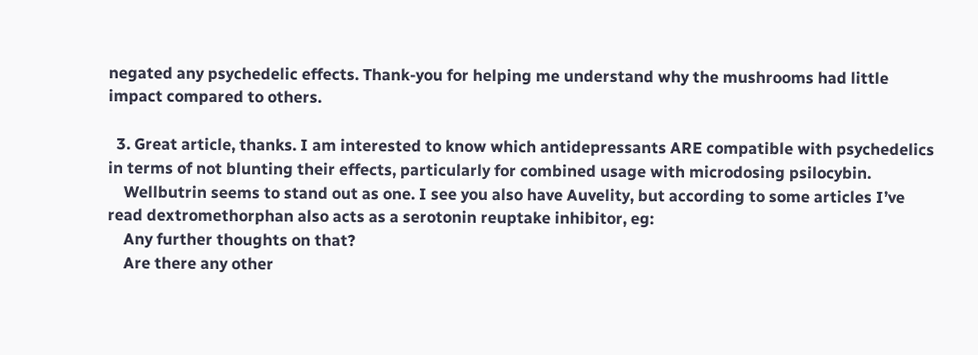negated any psychedelic effects. Thank-you for helping me understand why the mushrooms had little impact compared to others.

  3. Great article, thanks. I am interested to know which antidepressants ARE compatible with psychedelics in terms of not blunting their effects, particularly for combined usage with microdosing psilocybin.
    Wellbutrin seems to stand out as one. I see you also have Auvelity, but according to some articles I’ve read dextromethorphan also acts as a serotonin reuptake inhibitor, eg:
    Any further thoughts on that?
    Are there any other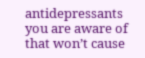antidepressants you are aware of that won’t cause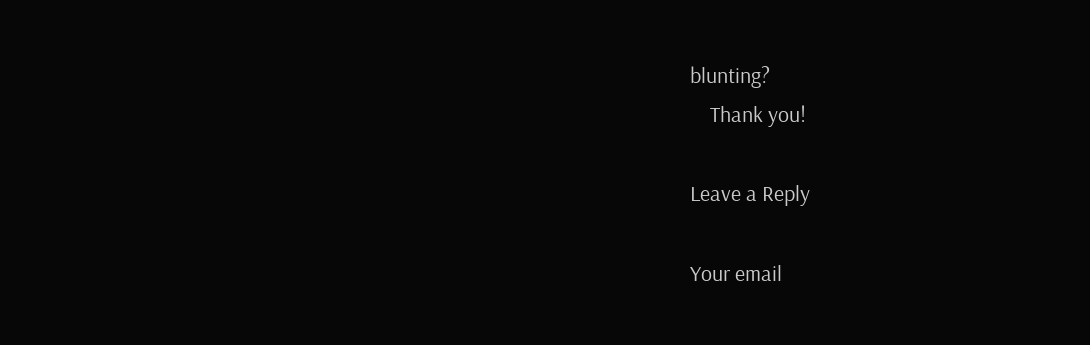blunting?
    Thank you!

Leave a Reply

Your email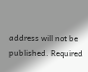address will not be published. Required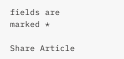fields are marked *

Share Article